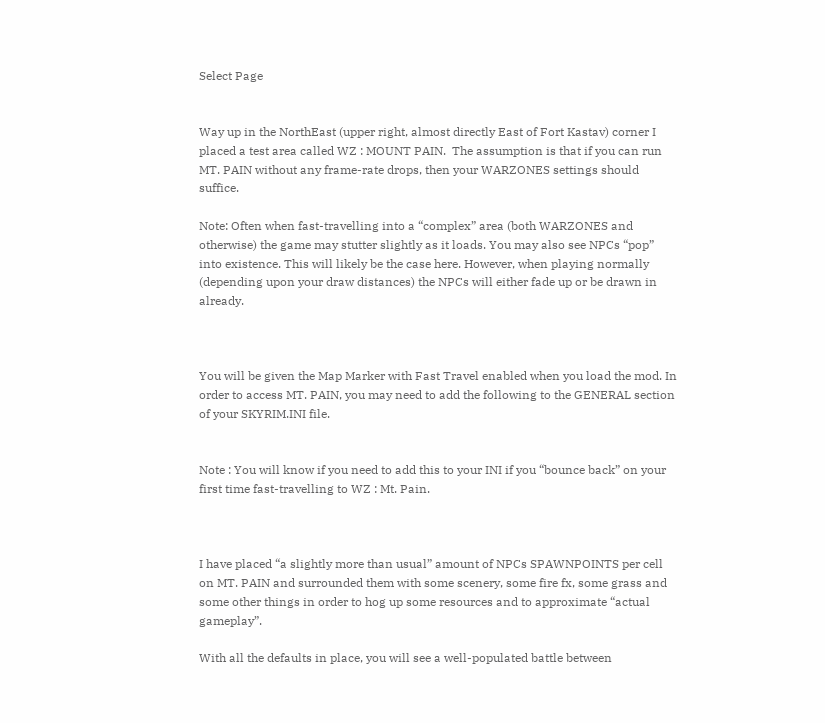Select Page


Way up in the NorthEast (upper right, almost directly East of Fort Kastav) corner I placed a test area called WZ : MOUNT PAIN.  The assumption is that if you can run MT. PAIN without any frame-rate drops, then your WARZONES settings should suffice.

Note: Often when fast-travelling into a “complex” area (both WARZONES and otherwise) the game may stutter slightly as it loads. You may also see NPCs “pop” into existence. This will likely be the case here. However, when playing normally (depending upon your draw distances) the NPCs will either fade up or be drawn in already.



You will be given the Map Marker with Fast Travel enabled when you load the mod. In order to access MT. PAIN, you may need to add the following to the GENERAL section of your SKYRIM.INI file.


Note : You will know if you need to add this to your INI if you “bounce back” on your first time fast-travelling to WZ : Mt. Pain.



I have placed “a slightly more than usual” amount of NPCs SPAWNPOINTS per cell on MT. PAIN and surrounded them with some scenery, some fire fx, some grass and some other things in order to hog up some resources and to approximate “actual gameplay”.

With all the defaults in place, you will see a well-populated battle between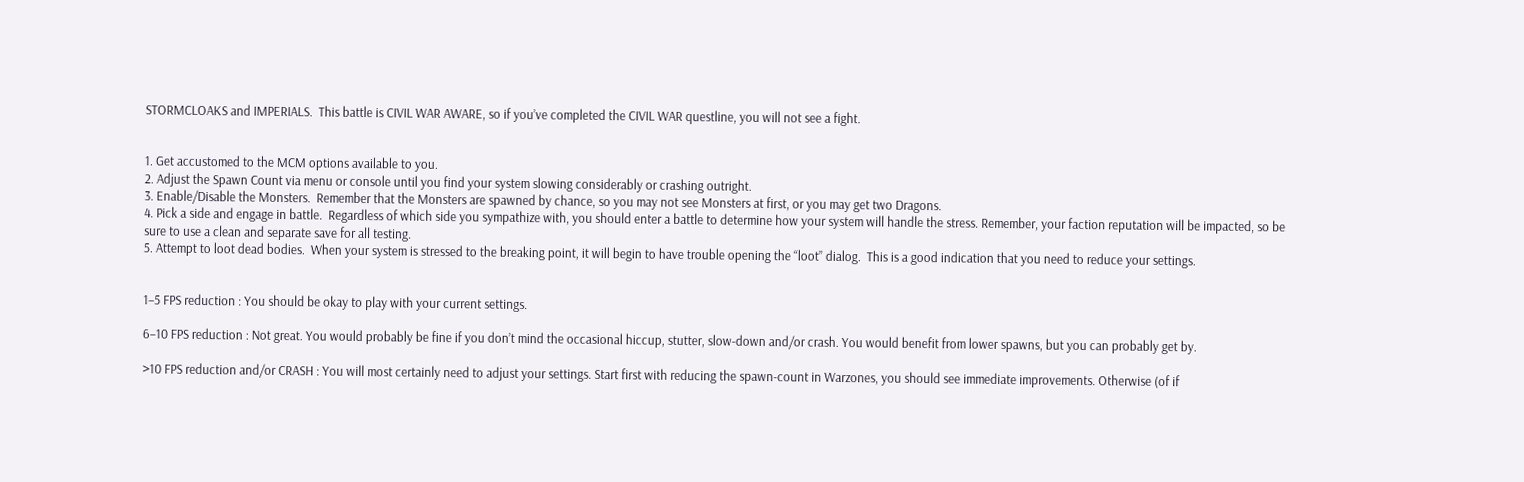STORMCLOAKS and IMPERIALS.  This battle is CIVIL WAR AWARE, so if you’ve completed the CIVIL WAR questline, you will not see a fight.


1. Get accustomed to the MCM options available to you.
2. Adjust the Spawn Count via menu or console until you find your system slowing considerably or crashing outright.
3. Enable/Disable the Monsters.  Remember that the Monsters are spawned by chance, so you may not see Monsters at first, or you may get two Dragons.
4. Pick a side and engage in battle.  Regardless of which side you sympathize with, you should enter a battle to determine how your system will handle the stress. Remember, your faction reputation will be impacted, so be sure to use a clean and separate save for all testing.
5. Attempt to loot dead bodies.  When your system is stressed to the breaking point, it will begin to have trouble opening the “loot” dialog.  This is a good indication that you need to reduce your settings.


1–5 FPS reduction : You should be okay to play with your current settings.

6–10 FPS reduction : Not great. You would probably be fine if you don’t mind the occasional hiccup, stutter, slow-down and/or crash. You would benefit from lower spawns, but you can probably get by.

>10 FPS reduction and/or CRASH : You will most certainly need to adjust your settings. Start first with reducing the spawn-count in Warzones, you should see immediate improvements. Otherwise (of if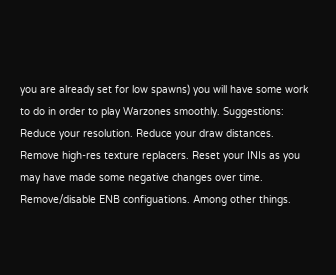you are already set for low spawns) you will have some work to do in order to play Warzones smoothly. Suggestions: Reduce your resolution. Reduce your draw distances. Remove high-res texture replacers. Reset your INIs as you may have made some negative changes over time. Remove/disable ENB configuations. Among other things.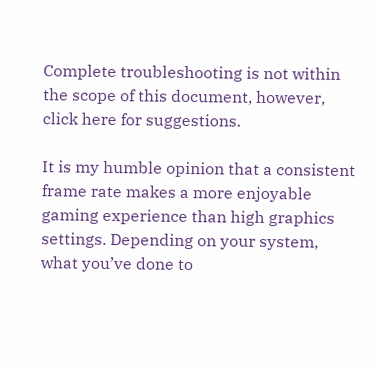Complete troubleshooting is not within the scope of this document, however, click here for suggestions.

It is my humble opinion that a consistent frame rate makes a more enjoyable gaming experience than high graphics settings. Depending on your system, what you’ve done to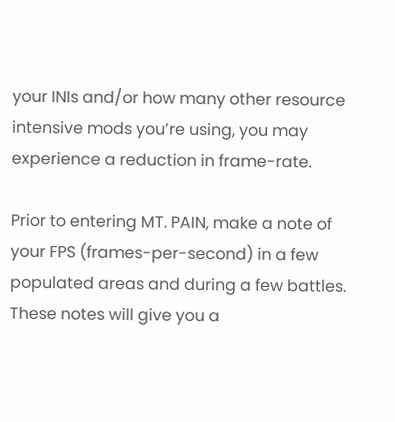your INIs and/or how many other resource intensive mods you’re using, you may experience a reduction in frame-rate.

Prior to entering MT. PAIN, make a note of your FPS (frames-per-second) in a few populated areas and during a few battles. These notes will give you a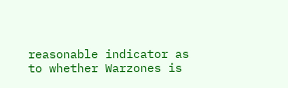reasonable indicator as to whether Warzones is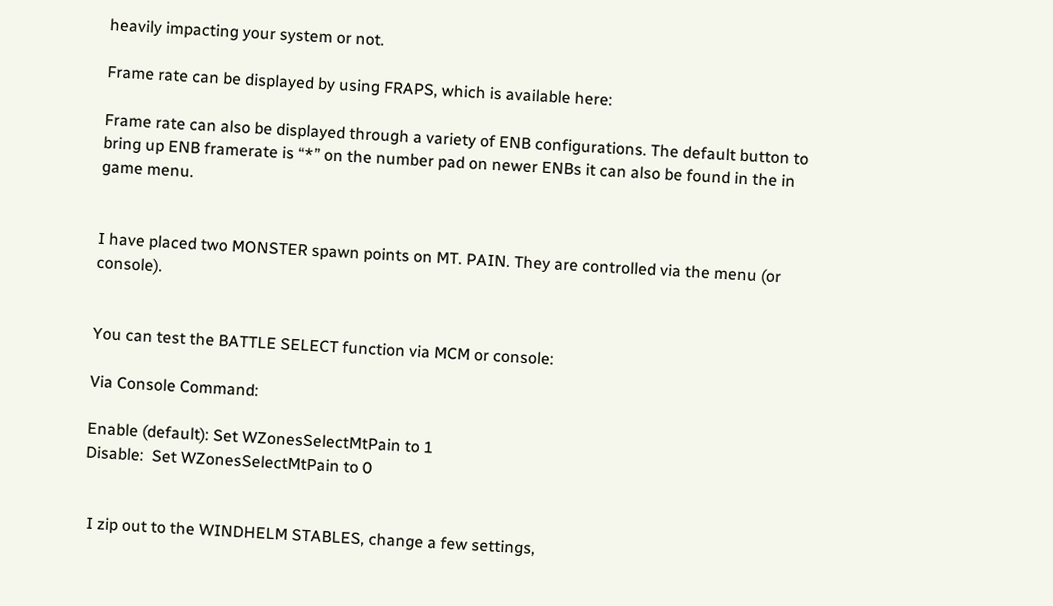heavily impacting your system or not.

Frame rate can be displayed by using FRAPS, which is available here:

Frame rate can also be displayed through a variety of ENB configurations. The default button to bring up ENB framerate is “*” on the number pad on newer ENBs it can also be found in the in game menu.


I have placed two MONSTER spawn points on MT. PAIN. They are controlled via the menu (or console).


You can test the BATTLE SELECT function via MCM or console:

Via Console Command:

Enable (default): Set WZonesSelectMtPain to 1
Disable:  Set WZonesSelectMtPain to 0


 I zip out to the WINDHELM STABLES, change a few settings,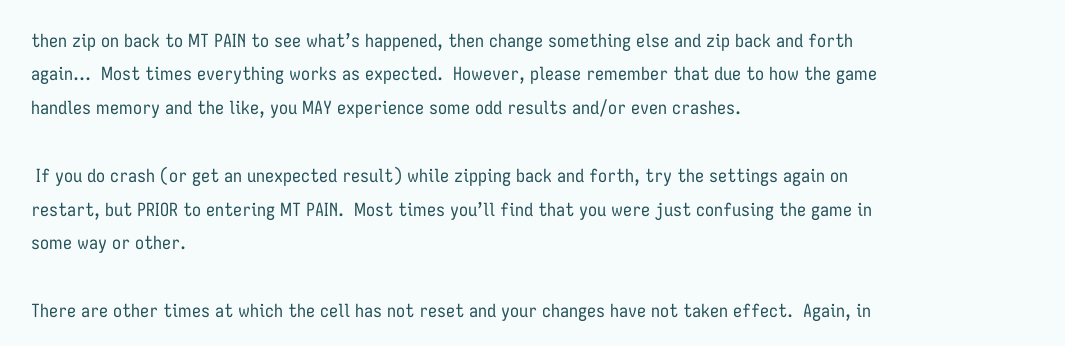then zip on back to MT PAIN to see what’s happened, then change something else and zip back and forth again…  Most times everything works as expected.  However, please remember that due to how the game handles memory and the like, you MAY experience some odd results and/or even crashes.

 If you do crash (or get an unexpected result) while zipping back and forth, try the settings again on restart, but PRIOR to entering MT PAIN.  Most times you’ll find that you were just confusing the game in some way or other.

There are other times at which the cell has not reset and your changes have not taken effect.  Again, in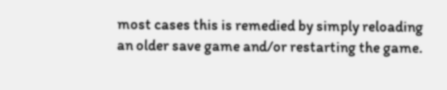most cases this is remedied by simply reloading an older save game and/or restarting the game.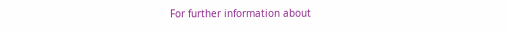For further information about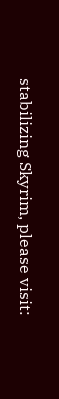stabilizing Skyrim, please visit: